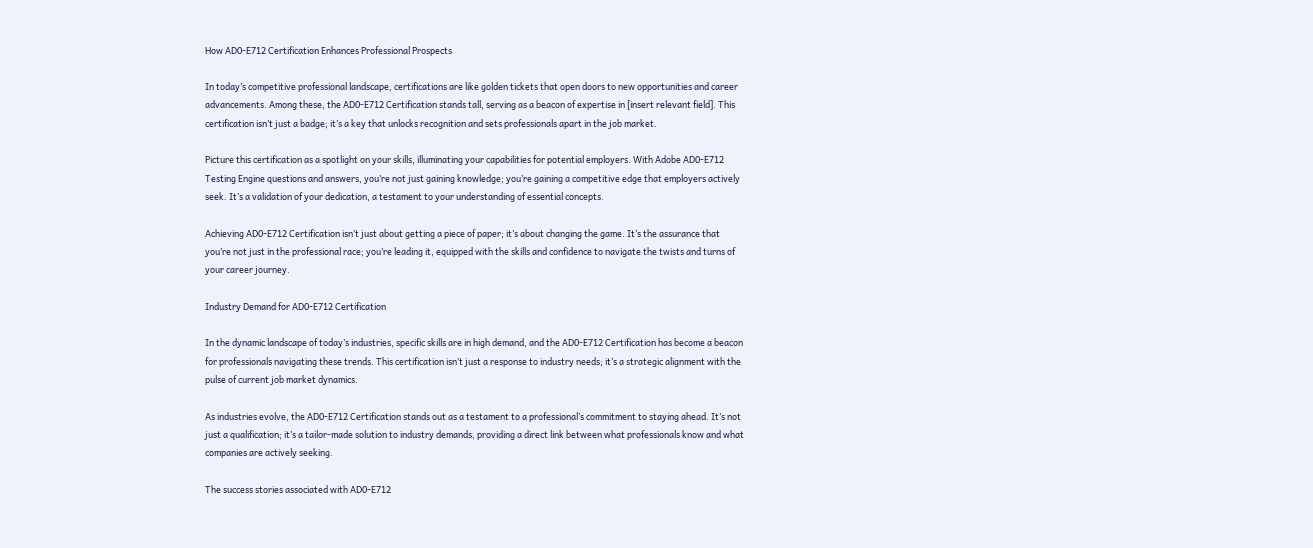How AD0-E712 Certification Enhances Professional Prospects

In today’s competitive professional landscape, certifications are like golden tickets that open doors to new opportunities and career advancements. Among these, the AD0-E712 Certification stands tall, serving as a beacon of expertise in [insert relevant field]. This certification isn’t just a badge; it’s a key that unlocks recognition and sets professionals apart in the job market.

Picture this certification as a spotlight on your skills, illuminating your capabilities for potential employers. With Adobe AD0-E712 Testing Engine questions and answers, you’re not just gaining knowledge; you’re gaining a competitive edge that employers actively seek. It’s a validation of your dedication, a testament to your understanding of essential concepts.

Achieving AD0-E712 Certification isn’t just about getting a piece of paper; it’s about changing the game. It’s the assurance that you’re not just in the professional race; you’re leading it, equipped with the skills and confidence to navigate the twists and turns of your career journey.

Industry Demand for AD0-E712 Certification

In the dynamic landscape of today’s industries, specific skills are in high demand, and the AD0-E712 Certification has become a beacon for professionals navigating these trends. This certification isn’t just a response to industry needs; it’s a strategic alignment with the pulse of current job market dynamics.

As industries evolve, the AD0-E712 Certification stands out as a testament to a professional’s commitment to staying ahead. It’s not just a qualification; it’s a tailor-made solution to industry demands, providing a direct link between what professionals know and what companies are actively seeking.

The success stories associated with AD0-E712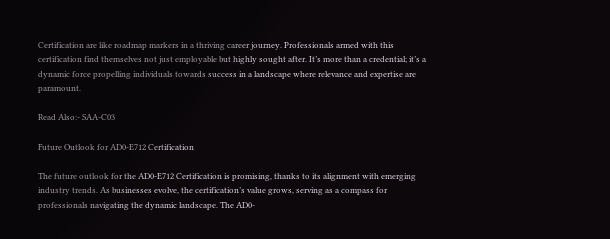Certification are like roadmap markers in a thriving career journey. Professionals armed with this certification find themselves not just employable but highly sought after. It’s more than a credential; it’s a dynamic force propelling individuals towards success in a landscape where relevance and expertise are paramount.

Read Also:- SAA-C03

Future Outlook for AD0-E712 Certification

The future outlook for the AD0-E712 Certification is promising, thanks to its alignment with emerging industry trends. As businesses evolve, the certification’s value grows, serving as a compass for professionals navigating the dynamic landscape. The AD0-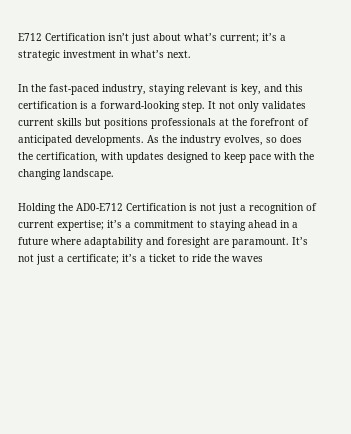E712 Certification isn’t just about what’s current; it’s a strategic investment in what’s next.

In the fast-paced industry, staying relevant is key, and this certification is a forward-looking step. It not only validates current skills but positions professionals at the forefront of anticipated developments. As the industry evolves, so does the certification, with updates designed to keep pace with the changing landscape.

Holding the AD0-E712 Certification is not just a recognition of current expertise; it’s a commitment to staying ahead in a future where adaptability and foresight are paramount. It’s not just a certificate; it’s a ticket to ride the waves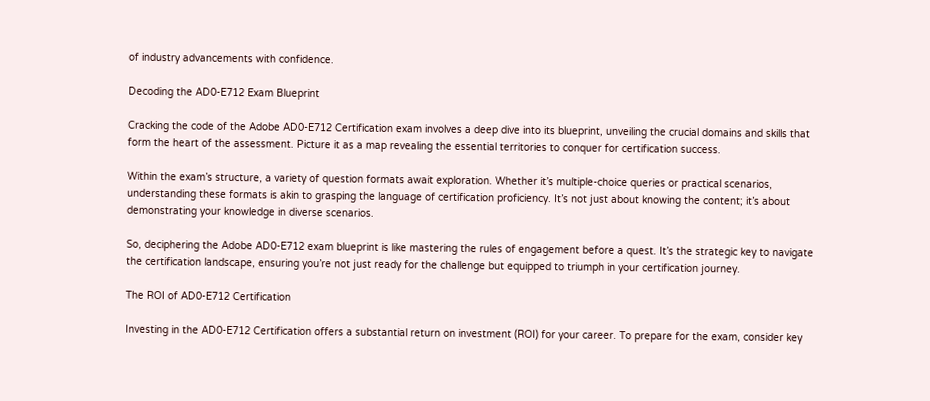of industry advancements with confidence.

Decoding the AD0-E712 Exam Blueprint

Cracking the code of the Adobe AD0-E712 Certification exam involves a deep dive into its blueprint, unveiling the crucial domains and skills that form the heart of the assessment. Picture it as a map revealing the essential territories to conquer for certification success.

Within the exam’s structure, a variety of question formats await exploration. Whether it’s multiple-choice queries or practical scenarios, understanding these formats is akin to grasping the language of certification proficiency. It’s not just about knowing the content; it’s about demonstrating your knowledge in diverse scenarios.

So, deciphering the Adobe AD0-E712 exam blueprint is like mastering the rules of engagement before a quest. It’s the strategic key to navigate the certification landscape, ensuring you’re not just ready for the challenge but equipped to triumph in your certification journey.

The ROI of AD0-E712 Certification

Investing in the AD0-E712 Certification offers a substantial return on investment (ROI) for your career. To prepare for the exam, consider key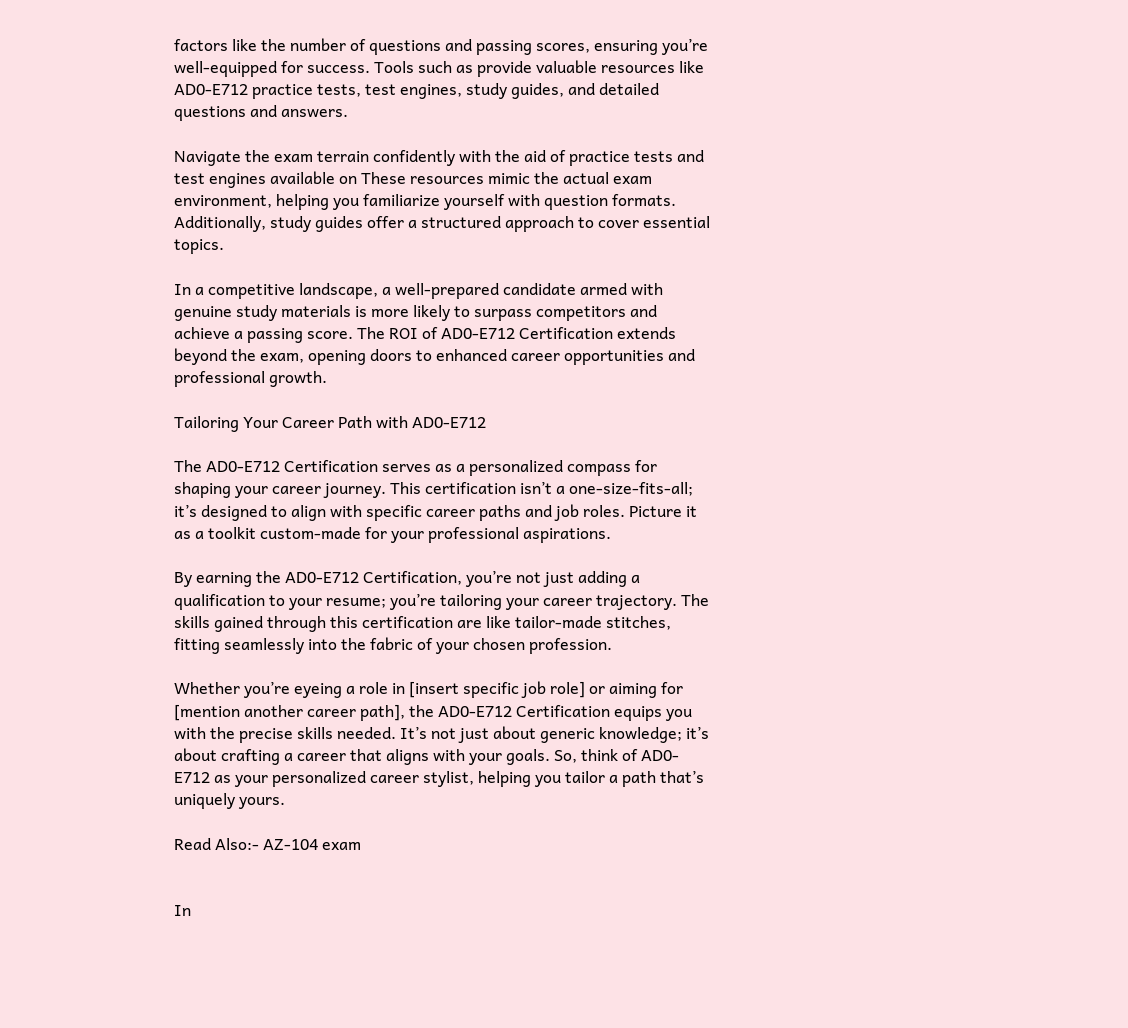factors like the number of questions and passing scores, ensuring you’re well-equipped for success. Tools such as provide valuable resources like AD0-E712 practice tests, test engines, study guides, and detailed questions and answers.

Navigate the exam terrain confidently with the aid of practice tests and test engines available on These resources mimic the actual exam environment, helping you familiarize yourself with question formats. Additionally, study guides offer a structured approach to cover essential topics.

In a competitive landscape, a well-prepared candidate armed with genuine study materials is more likely to surpass competitors and achieve a passing score. The ROI of AD0-E712 Certification extends beyond the exam, opening doors to enhanced career opportunities and professional growth.

Tailoring Your Career Path with AD0-E712

The AD0-E712 Certification serves as a personalized compass for shaping your career journey. This certification isn’t a one-size-fits-all; it’s designed to align with specific career paths and job roles. Picture it as a toolkit custom-made for your professional aspirations.

By earning the AD0-E712 Certification, you’re not just adding a qualification to your resume; you’re tailoring your career trajectory. The skills gained through this certification are like tailor-made stitches, fitting seamlessly into the fabric of your chosen profession.

Whether you’re eyeing a role in [insert specific job role] or aiming for [mention another career path], the AD0-E712 Certification equips you with the precise skills needed. It’s not just about generic knowledge; it’s about crafting a career that aligns with your goals. So, think of AD0-E712 as your personalized career stylist, helping you tailor a path that’s uniquely yours.

Read Also:- AZ-104 exam


In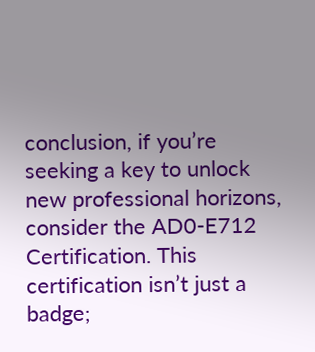conclusion, if you’re seeking a key to unlock new professional horizons, consider the AD0-E712 Certification. This certification isn’t just a badge;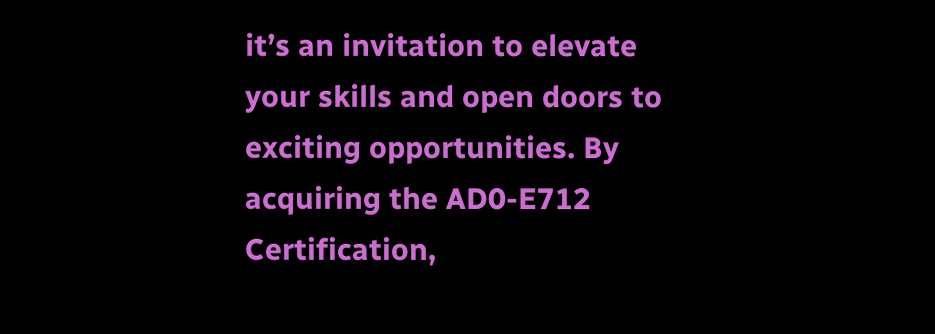it’s an invitation to elevate your skills and open doors to exciting opportunities. By acquiring the AD0-E712 Certification,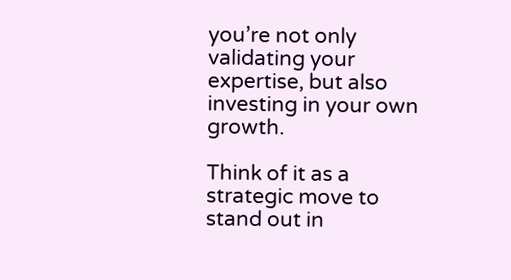you’re not only validating your expertise, but also investing in your own growth.

Think of it as a strategic move to stand out in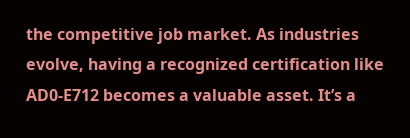the competitive job market. As industries evolve, having a recognized certification like AD0-E712 becomes a valuable asset. It’s a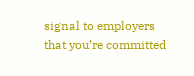signal to employers that you’re committed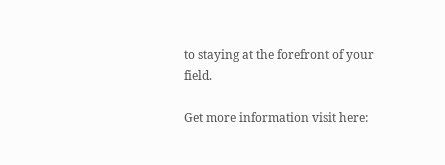to staying at the forefront of your field.

Get more information visit here: